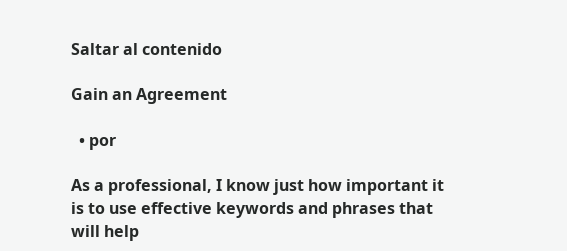Saltar al contenido

Gain an Agreement

  • por

As a professional, I know just how important it is to use effective keywords and phrases that will help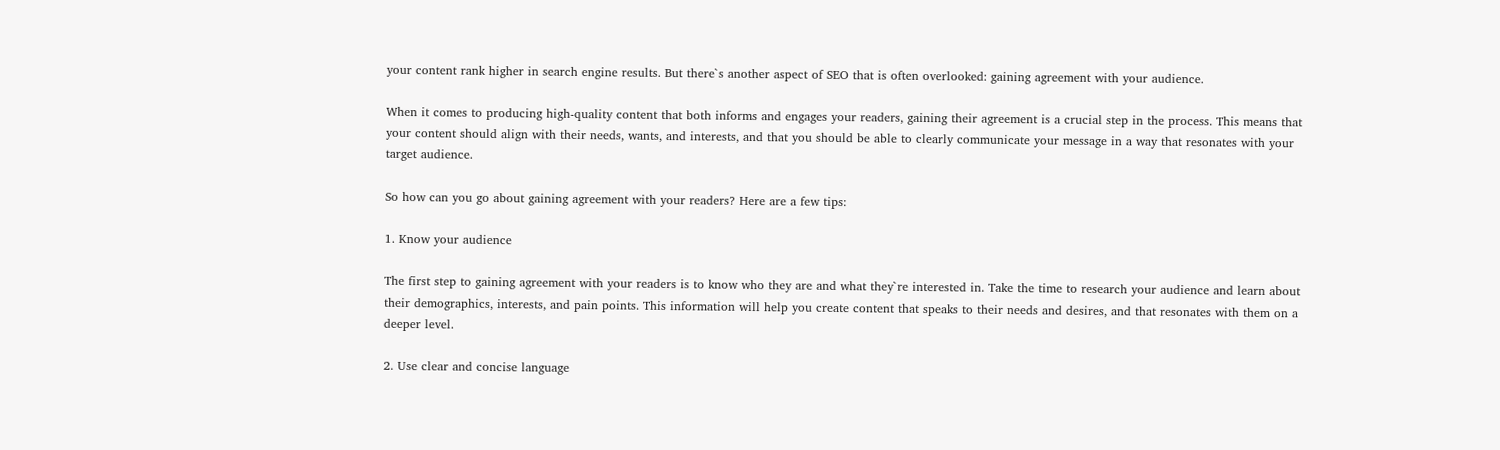your content rank higher in search engine results. But there`s another aspect of SEO that is often overlooked: gaining agreement with your audience.

When it comes to producing high-quality content that both informs and engages your readers, gaining their agreement is a crucial step in the process. This means that your content should align with their needs, wants, and interests, and that you should be able to clearly communicate your message in a way that resonates with your target audience.

So how can you go about gaining agreement with your readers? Here are a few tips:

1. Know your audience

The first step to gaining agreement with your readers is to know who they are and what they`re interested in. Take the time to research your audience and learn about their demographics, interests, and pain points. This information will help you create content that speaks to their needs and desires, and that resonates with them on a deeper level.

2. Use clear and concise language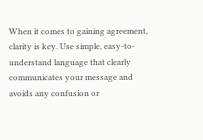When it comes to gaining agreement, clarity is key. Use simple, easy-to-understand language that clearly communicates your message and avoids any confusion or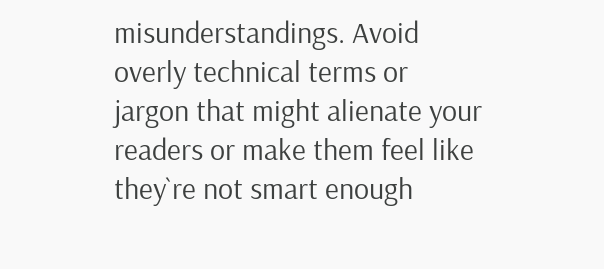misunderstandings. Avoid overly technical terms or jargon that might alienate your readers or make them feel like they`re not smart enough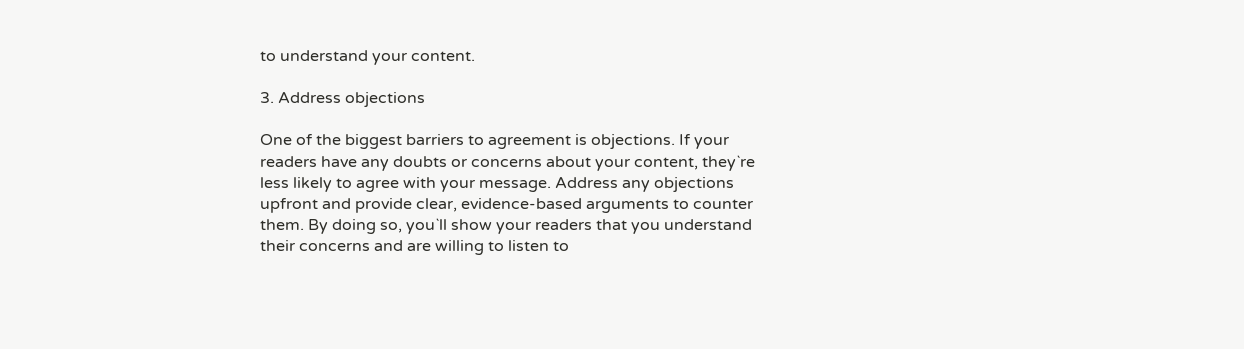to understand your content.

3. Address objections

One of the biggest barriers to agreement is objections. If your readers have any doubts or concerns about your content, they`re less likely to agree with your message. Address any objections upfront and provide clear, evidence-based arguments to counter them. By doing so, you`ll show your readers that you understand their concerns and are willing to listen to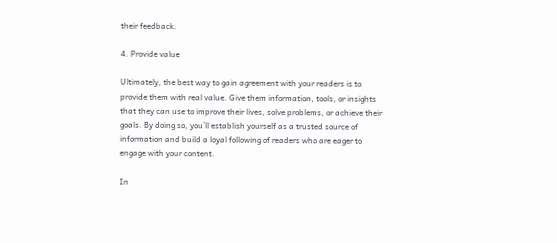their feedback.

4. Provide value

Ultimately, the best way to gain agreement with your readers is to provide them with real value. Give them information, tools, or insights that they can use to improve their lives, solve problems, or achieve their goals. By doing so, you`ll establish yourself as a trusted source of information and build a loyal following of readers who are eager to engage with your content.

In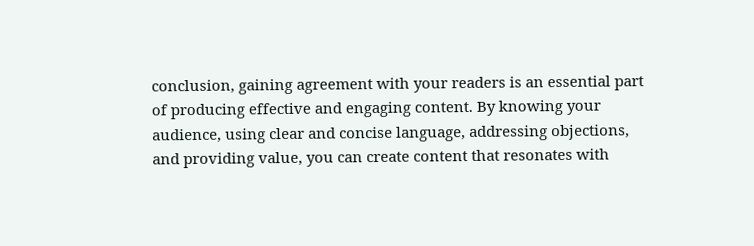conclusion, gaining agreement with your readers is an essential part of producing effective and engaging content. By knowing your audience, using clear and concise language, addressing objections, and providing value, you can create content that resonates with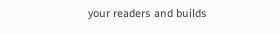your readers and builds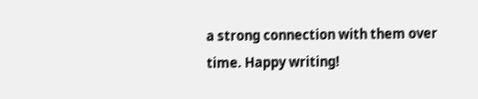a strong connection with them over time. Happy writing!